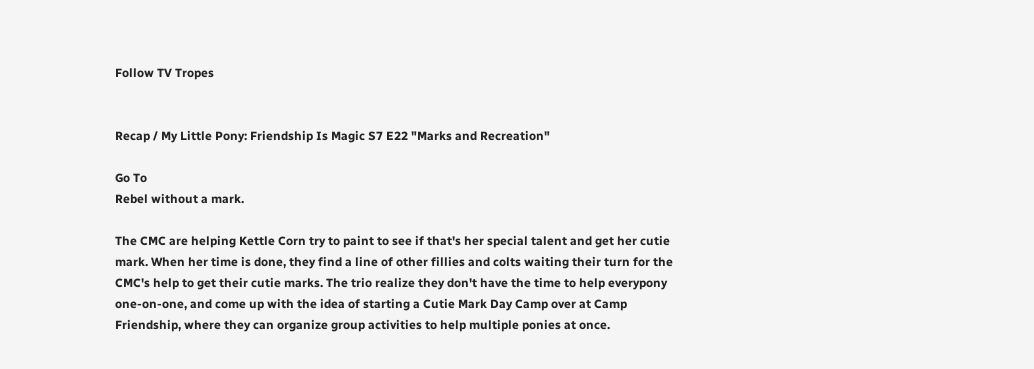Follow TV Tropes


Recap / My Little Pony: Friendship Is Magic S7 E22 "Marks and Recreation"

Go To
Rebel without a mark.

The CMC are helping Kettle Corn try to paint to see if that's her special talent and get her cutie mark. When her time is done, they find a line of other fillies and colts waiting their turn for the CMC's help to get their cutie marks. The trio realize they don't have the time to help everypony one-on-one, and come up with the idea of starting a Cutie Mark Day Camp over at Camp Friendship, where they can organize group activities to help multiple ponies at once.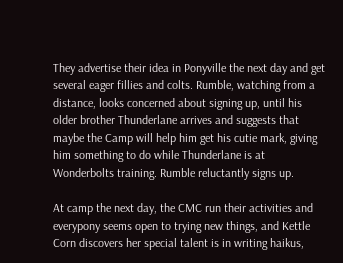They advertise their idea in Ponyville the next day and get several eager fillies and colts. Rumble, watching from a distance, looks concerned about signing up, until his older brother Thunderlane arrives and suggests that maybe the Camp will help him get his cutie mark, giving him something to do while Thunderlane is at Wonderbolts training. Rumble reluctantly signs up.

At camp the next day, the CMC run their activities and everypony seems open to trying new things, and Kettle Corn discovers her special talent is in writing haikus,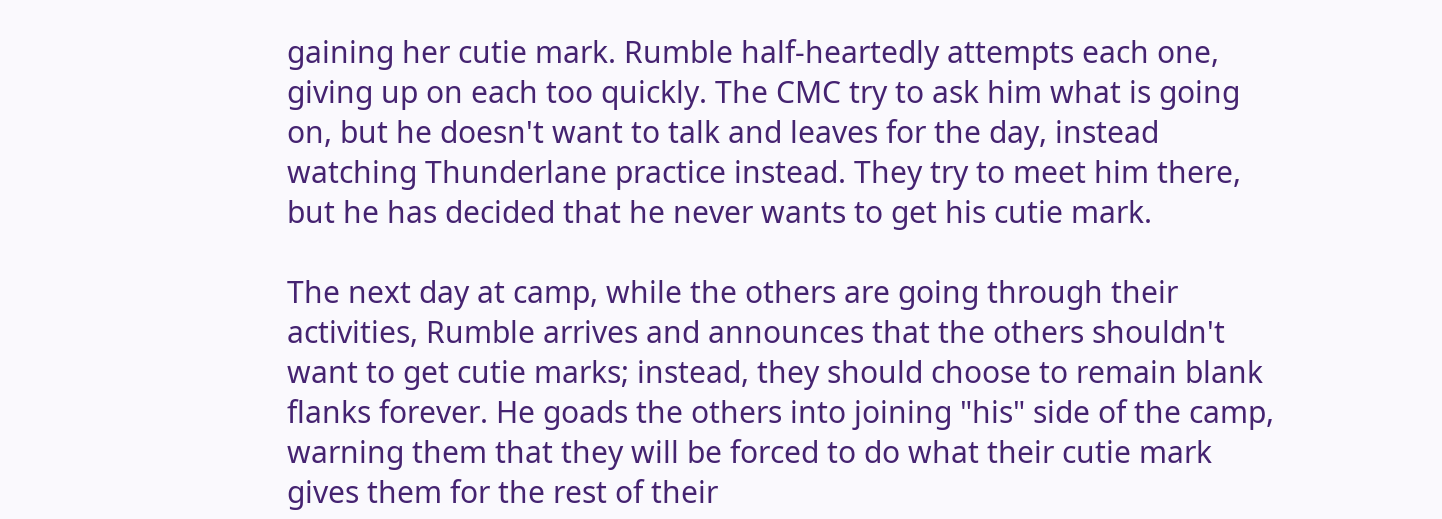gaining her cutie mark. Rumble half-heartedly attempts each one, giving up on each too quickly. The CMC try to ask him what is going on, but he doesn't want to talk and leaves for the day, instead watching Thunderlane practice instead. They try to meet him there, but he has decided that he never wants to get his cutie mark.

The next day at camp, while the others are going through their activities, Rumble arrives and announces that the others shouldn't want to get cutie marks; instead, they should choose to remain blank flanks forever. He goads the others into joining "his" side of the camp, warning them that they will be forced to do what their cutie mark gives them for the rest of their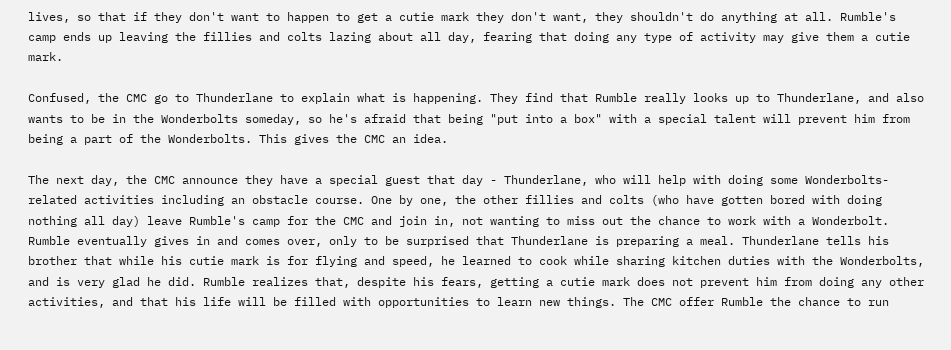lives, so that if they don't want to happen to get a cutie mark they don't want, they shouldn't do anything at all. Rumble's camp ends up leaving the fillies and colts lazing about all day, fearing that doing any type of activity may give them a cutie mark.

Confused, the CMC go to Thunderlane to explain what is happening. They find that Rumble really looks up to Thunderlane, and also wants to be in the Wonderbolts someday, so he's afraid that being "put into a box" with a special talent will prevent him from being a part of the Wonderbolts. This gives the CMC an idea.

The next day, the CMC announce they have a special guest that day - Thunderlane, who will help with doing some Wonderbolts-related activities including an obstacle course. One by one, the other fillies and colts (who have gotten bored with doing nothing all day) leave Rumble's camp for the CMC and join in, not wanting to miss out the chance to work with a Wonderbolt. Rumble eventually gives in and comes over, only to be surprised that Thunderlane is preparing a meal. Thunderlane tells his brother that while his cutie mark is for flying and speed, he learned to cook while sharing kitchen duties with the Wonderbolts, and is very glad he did. Rumble realizes that, despite his fears, getting a cutie mark does not prevent him from doing any other activities, and that his life will be filled with opportunities to learn new things. The CMC offer Rumble the chance to run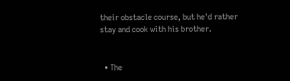their obstacle course, but he'd rather stay and cook with his brother.


  • The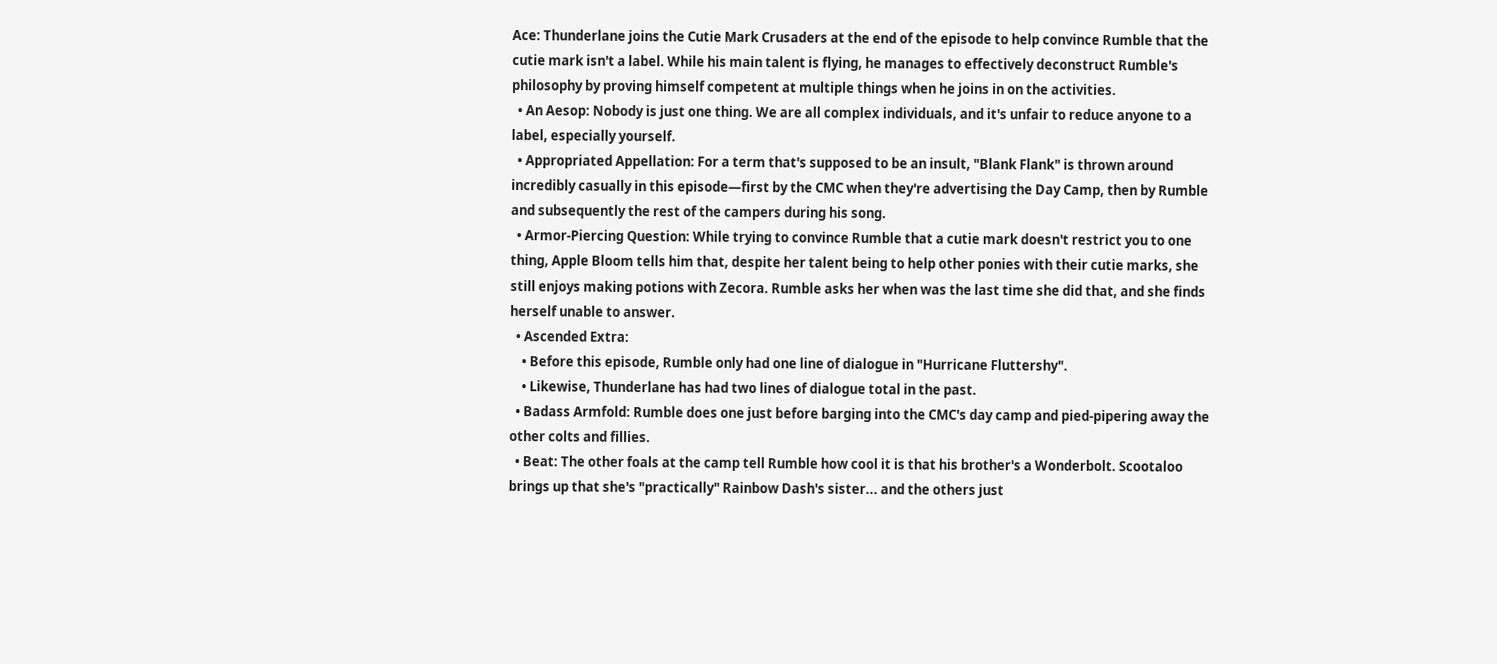Ace: Thunderlane joins the Cutie Mark Crusaders at the end of the episode to help convince Rumble that the cutie mark isn't a label. While his main talent is flying, he manages to effectively deconstruct Rumble's philosophy by proving himself competent at multiple things when he joins in on the activities.
  • An Aesop: Nobody is just one thing. We are all complex individuals, and it's unfair to reduce anyone to a label, especially yourself.
  • Appropriated Appellation: For a term that's supposed to be an insult, "Blank Flank" is thrown around incredibly casually in this episode—first by the CMC when they're advertising the Day Camp, then by Rumble and subsequently the rest of the campers during his song.
  • Armor-Piercing Question: While trying to convince Rumble that a cutie mark doesn't restrict you to one thing, Apple Bloom tells him that, despite her talent being to help other ponies with their cutie marks, she still enjoys making potions with Zecora. Rumble asks her when was the last time she did that, and she finds herself unable to answer.
  • Ascended Extra:
    • Before this episode, Rumble only had one line of dialogue in "Hurricane Fluttershy".
    • Likewise, Thunderlane has had two lines of dialogue total in the past.
  • Badass Armfold: Rumble does one just before barging into the CMC's day camp and pied-pipering away the other colts and fillies.
  • Beat: The other foals at the camp tell Rumble how cool it is that his brother's a Wonderbolt. Scootaloo brings up that she's "practically" Rainbow Dash's sister... and the others just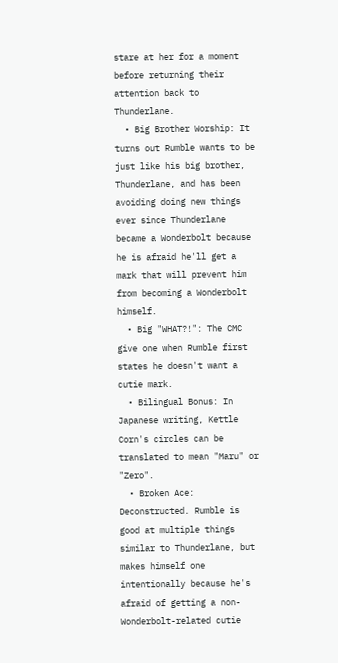stare at her for a moment before returning their attention back to Thunderlane.
  • Big Brother Worship: It turns out Rumble wants to be just like his big brother, Thunderlane, and has been avoiding doing new things ever since Thunderlane became a Wonderbolt because he is afraid he'll get a mark that will prevent him from becoming a Wonderbolt himself.
  • Big "WHAT?!": The CMC give one when Rumble first states he doesn't want a cutie mark.
  • Bilingual Bonus: In Japanese writing, Kettle Corn's circles can be translated to mean "Maru" or "Zero".
  • Broken Ace: Deconstructed. Rumble is good at multiple things similar to Thunderlane, but makes himself one intentionally because he's afraid of getting a non-Wonderbolt-related cutie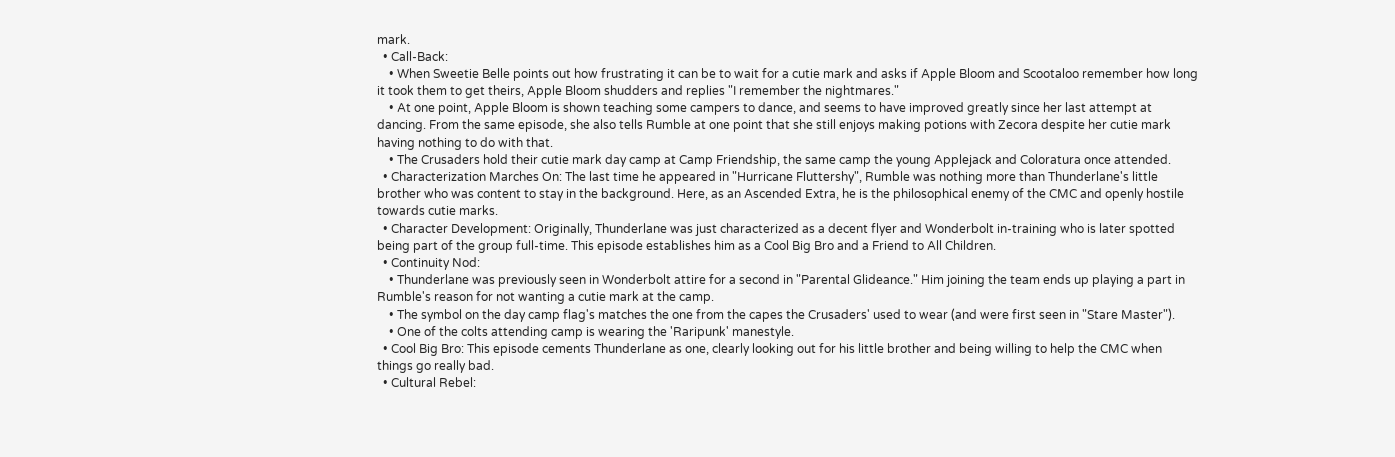mark.
  • Call-Back:
    • When Sweetie Belle points out how frustrating it can be to wait for a cutie mark and asks if Apple Bloom and Scootaloo remember how long it took them to get theirs, Apple Bloom shudders and replies "I remember the nightmares."
    • At one point, Apple Bloom is shown teaching some campers to dance, and seems to have improved greatly since her last attempt at dancing. From the same episode, she also tells Rumble at one point that she still enjoys making potions with Zecora despite her cutie mark having nothing to do with that.
    • The Crusaders hold their cutie mark day camp at Camp Friendship, the same camp the young Applejack and Coloratura once attended.
  • Characterization Marches On: The last time he appeared in "Hurricane Fluttershy", Rumble was nothing more than Thunderlane's little brother who was content to stay in the background. Here, as an Ascended Extra, he is the philosophical enemy of the CMC and openly hostile towards cutie marks.
  • Character Development: Originally, Thunderlane was just characterized as a decent flyer and Wonderbolt in-training who is later spotted being part of the group full-time. This episode establishes him as a Cool Big Bro and a Friend to All Children.
  • Continuity Nod:
    • Thunderlane was previously seen in Wonderbolt attire for a second in "Parental Glideance." Him joining the team ends up playing a part in Rumble's reason for not wanting a cutie mark at the camp.
    • The symbol on the day camp flag's matches the one from the capes the Crusaders' used to wear (and were first seen in "Stare Master").
    • One of the colts attending camp is wearing the 'Raripunk' manestyle.
  • Cool Big Bro: This episode cements Thunderlane as one, clearly looking out for his little brother and being willing to help the CMC when things go really bad.
  • Cultural Rebel: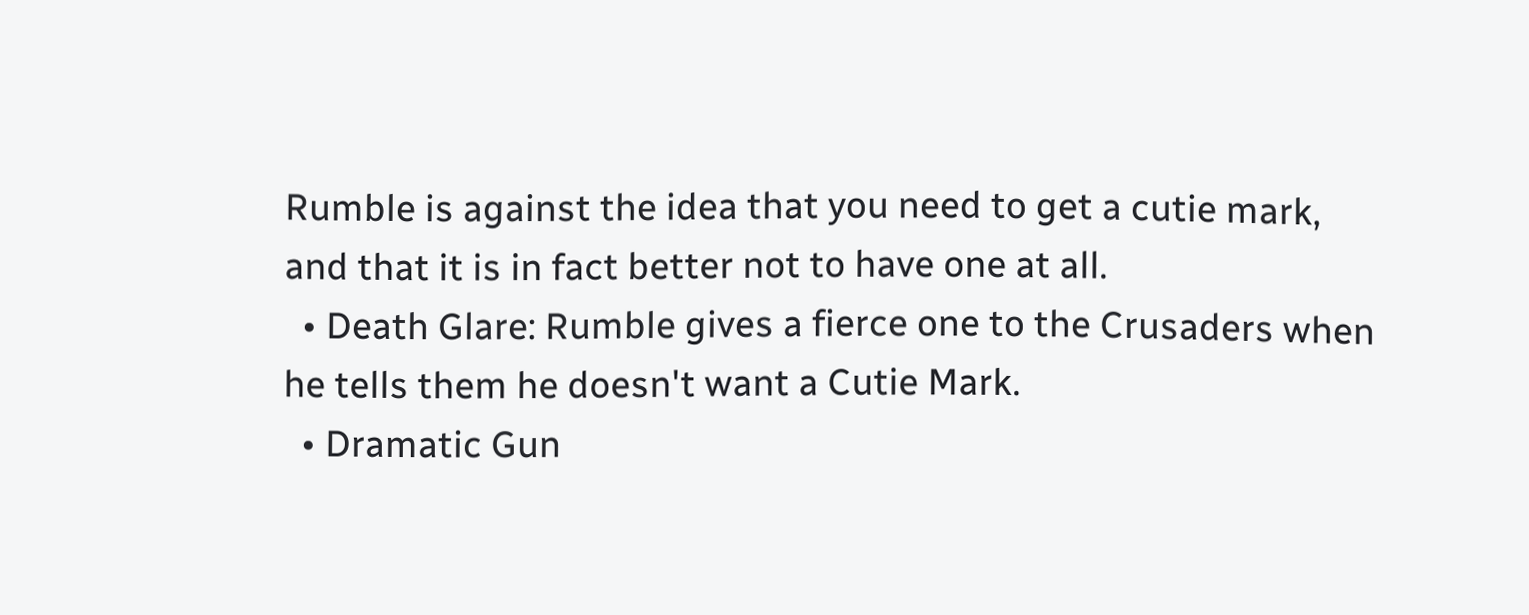Rumble is against the idea that you need to get a cutie mark, and that it is in fact better not to have one at all.
  • Death Glare: Rumble gives a fierce one to the Crusaders when he tells them he doesn't want a Cutie Mark.
  • Dramatic Gun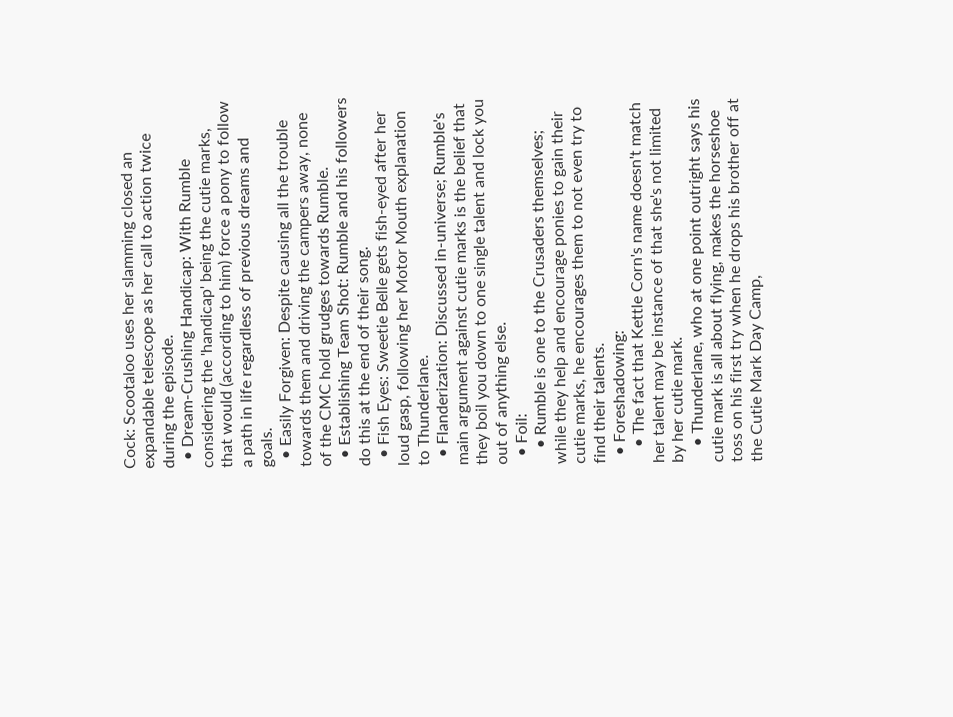Cock: Scootaloo uses her slamming closed an expandable telescope as her call to action twice during the episode.
  • Dream-Crushing Handicap: With Rumble considering the 'handicap' being the cutie marks, that would (according to him) force a pony to follow a path in life regardless of previous dreams and goals.
  • Easily Forgiven: Despite causing all the trouble towards them and driving the campers away, none of the CMC hold grudges towards Rumble.
  • Establishing Team Shot: Rumble and his followers do this at the end of their song.
  • Fish Eyes: Sweetie Belle gets fish-eyed after her loud gasp, following her Motor Mouth explanation to Thunderlane.
  • Flanderization: Discussed in-universe; Rumble's main argument against cutie marks is the belief that they boil you down to one single talent and lock you out of anything else.
  • Foil:
    • Rumble is one to the Crusaders themselves; while they help and encourage ponies to gain their cutie marks, he encourages them to not even try to find their talents.
  • Foreshadowing:
    • The fact that Kettle Corn's name doesn't match her talent may be instance of that she's not limited by her cutie mark.
    • Thunderlane, who at one point outright says his cutie mark is all about flying, makes the horseshoe toss on his first try when he drops his brother off at the Cutie Mark Day Camp,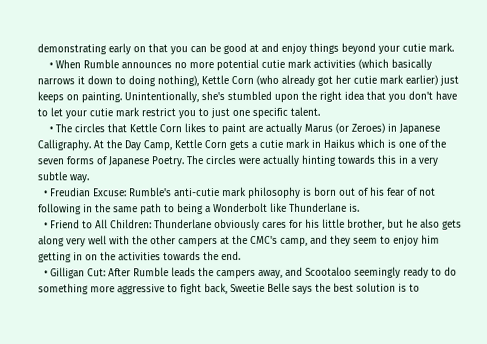demonstrating early on that you can be good at and enjoy things beyond your cutie mark.
    • When Rumble announces no more potential cutie mark activities (which basically narrows it down to doing nothing), Kettle Corn (who already got her cutie mark earlier) just keeps on painting. Unintentionally, she's stumbled upon the right idea that you don't have to let your cutie mark restrict you to just one specific talent.
    • The circles that Kettle Corn likes to paint are actually Marus (or Zeroes) in Japanese Calligraphy. At the Day Camp, Kettle Corn gets a cutie mark in Haikus which is one of the seven forms of Japanese Poetry. The circles were actually hinting towards this in a very subtle way.
  • Freudian Excuse: Rumble's anti-cutie mark philosophy is born out of his fear of not following in the same path to being a Wonderbolt like Thunderlane is.
  • Friend to All Children: Thunderlane obviously cares for his little brother, but he also gets along very well with the other campers at the CMC's camp, and they seem to enjoy him getting in on the activities towards the end.
  • Gilligan Cut: After Rumble leads the campers away, and Scootaloo seemingly ready to do something more aggressive to fight back, Sweetie Belle says the best solution is to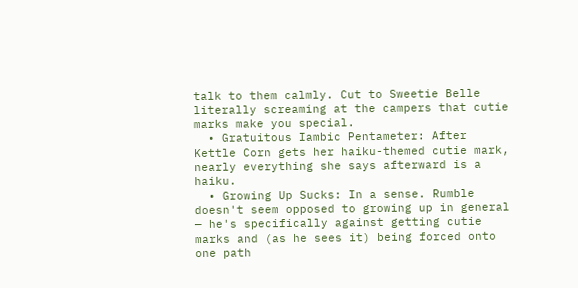talk to them calmly. Cut to Sweetie Belle literally screaming at the campers that cutie marks make you special.
  • Gratuitous Iambic Pentameter: After Kettle Corn gets her haiku-themed cutie mark, nearly everything she says afterward is a haiku.
  • Growing Up Sucks: In a sense. Rumble doesn't seem opposed to growing up in general — he's specifically against getting cutie marks and (as he sees it) being forced onto one path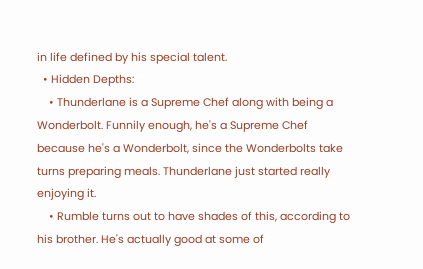in life defined by his special talent.
  • Hidden Depths:
    • Thunderlane is a Supreme Chef along with being a Wonderbolt. Funnily enough, he's a Supreme Chef because he's a Wonderbolt, since the Wonderbolts take turns preparing meals. Thunderlane just started really enjoying it.
    • Rumble turns out to have shades of this, according to his brother. He's actually good at some of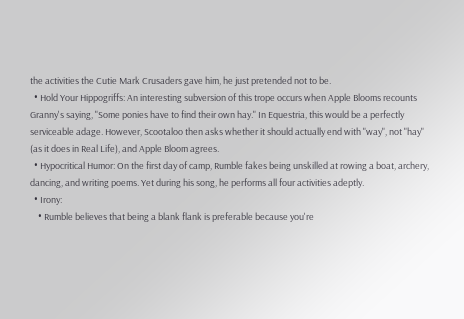the activities the Cutie Mark Crusaders gave him, he just pretended not to be.
  • Hold Your Hippogriffs: An interesting subversion of this trope occurs when Apple Blooms recounts Granny's saying, "Some ponies have to find their own hay." In Equestria, this would be a perfectly serviceable adage. However, Scootaloo then asks whether it should actually end with "way", not "hay" (as it does in Real Life), and Apple Bloom agrees.
  • Hypocritical Humor: On the first day of camp, Rumble fakes being unskilled at rowing a boat, archery, dancing, and writing poems. Yet during his song, he performs all four activities adeptly.
  • Irony:
    • Rumble believes that being a blank flank is preferable because you're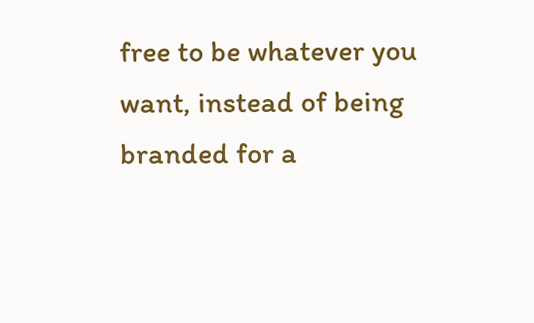free to be whatever you want, instead of being branded for a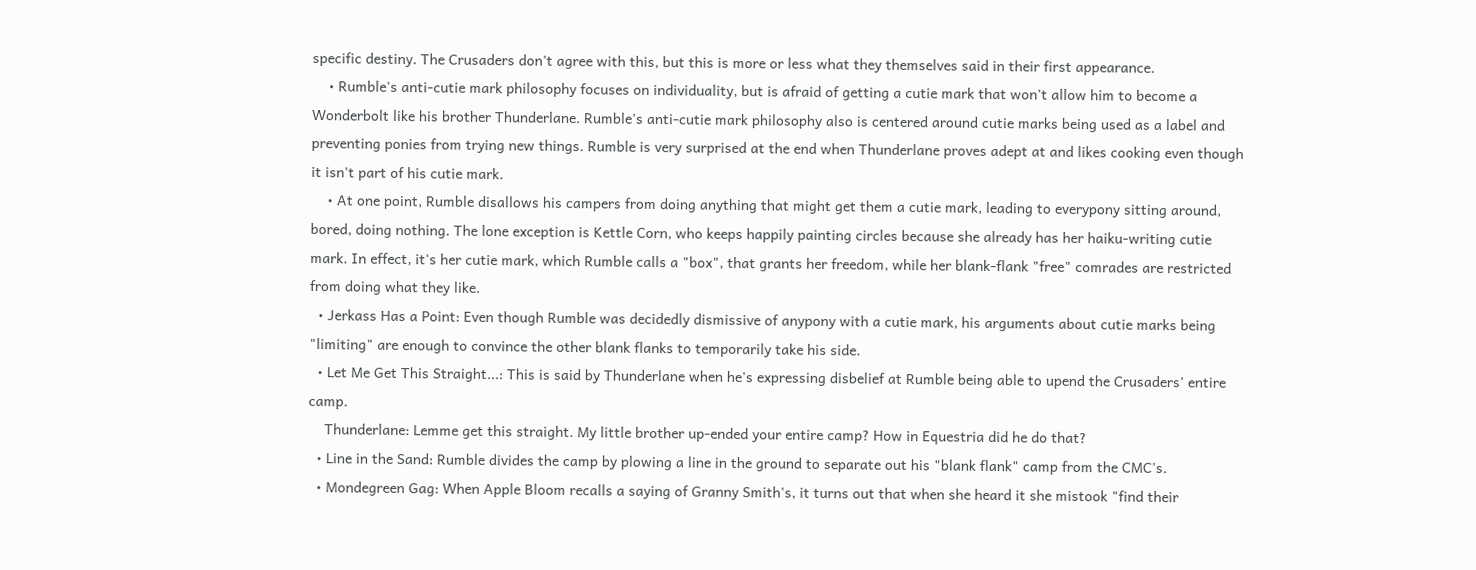specific destiny. The Crusaders don't agree with this, but this is more or less what they themselves said in their first appearance.
    • Rumble's anti-cutie mark philosophy focuses on individuality, but is afraid of getting a cutie mark that won't allow him to become a Wonderbolt like his brother Thunderlane. Rumble's anti-cutie mark philosophy also is centered around cutie marks being used as a label and preventing ponies from trying new things. Rumble is very surprised at the end when Thunderlane proves adept at and likes cooking even though it isn't part of his cutie mark.
    • At one point, Rumble disallows his campers from doing anything that might get them a cutie mark, leading to everypony sitting around, bored, doing nothing. The lone exception is Kettle Corn, who keeps happily painting circles because she already has her haiku-writing cutie mark. In effect, it's her cutie mark, which Rumble calls a "box", that grants her freedom, while her blank-flank "free" comrades are restricted from doing what they like.
  • Jerkass Has a Point: Even though Rumble was decidedly dismissive of anypony with a cutie mark, his arguments about cutie marks being "limiting" are enough to convince the other blank flanks to temporarily take his side.
  • Let Me Get This Straight...: This is said by Thunderlane when he's expressing disbelief at Rumble being able to upend the Crusaders' entire camp.
    Thunderlane: Lemme get this straight. My little brother up-ended your entire camp? How in Equestria did he do that?
  • Line in the Sand: Rumble divides the camp by plowing a line in the ground to separate out his "blank flank" camp from the CMC's.
  • Mondegreen Gag: When Apple Bloom recalls a saying of Granny Smith's, it turns out that when she heard it she mistook "find their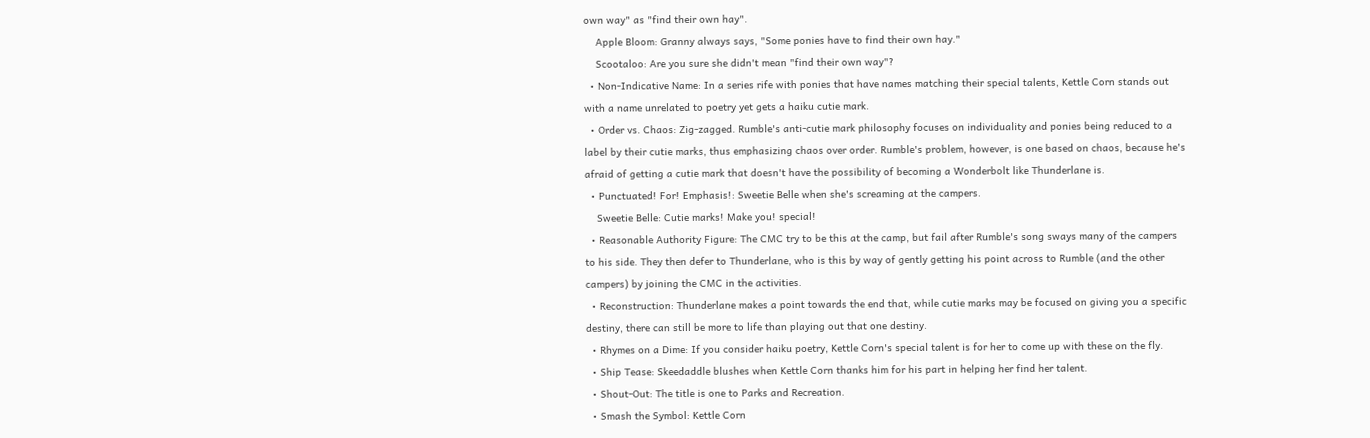own way" as "find their own hay".
    Apple Bloom: Granny always says, "Some ponies have to find their own hay."
    Scootaloo: Are you sure she didn't mean "find their own way"?
  • Non-Indicative Name: In a series rife with ponies that have names matching their special talents, Kettle Corn stands out with a name unrelated to poetry yet gets a haiku cutie mark.
  • Order vs. Chaos: Zig-zagged. Rumble's anti-cutie mark philosophy focuses on individuality and ponies being reduced to a label by their cutie marks, thus emphasizing chaos over order. Rumble's problem, however, is one based on chaos, because he's afraid of getting a cutie mark that doesn't have the possibility of becoming a Wonderbolt like Thunderlane is.
  • Punctuated! For! Emphasis!: Sweetie Belle when she's screaming at the campers.
    Sweetie Belle: Cutie marks! Make you! special!
  • Reasonable Authority Figure: The CMC try to be this at the camp, but fail after Rumble's song sways many of the campers to his side. They then defer to Thunderlane, who is this by way of gently getting his point across to Rumble (and the other campers) by joining the CMC in the activities.
  • Reconstruction: Thunderlane makes a point towards the end that, while cutie marks may be focused on giving you a specific destiny, there can still be more to life than playing out that one destiny.
  • Rhymes on a Dime: If you consider haiku poetry, Kettle Corn's special talent is for her to come up with these on the fly.
  • Ship Tease: Skeedaddle blushes when Kettle Corn thanks him for his part in helping her find her talent.
  • Shout-Out: The title is one to Parks and Recreation.
  • Smash the Symbol: Kettle Corn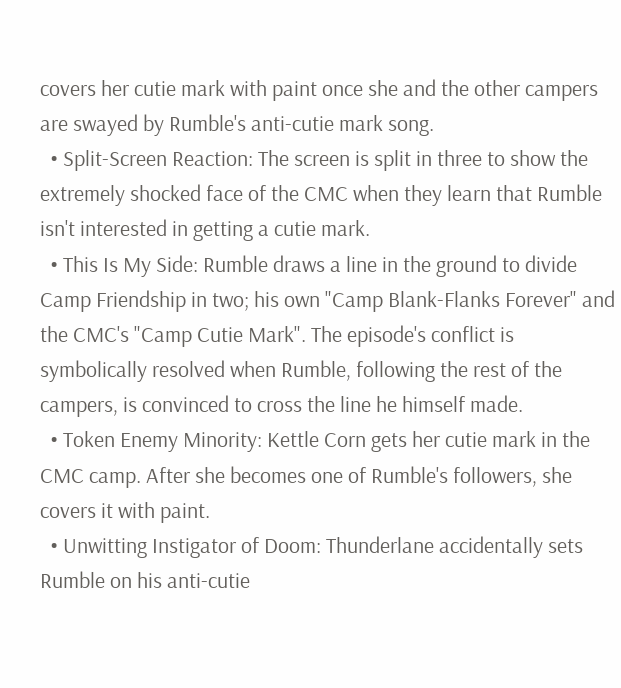covers her cutie mark with paint once she and the other campers are swayed by Rumble's anti-cutie mark song.
  • Split-Screen Reaction: The screen is split in three to show the extremely shocked face of the CMC when they learn that Rumble isn't interested in getting a cutie mark.
  • This Is My Side: Rumble draws a line in the ground to divide Camp Friendship in two; his own "Camp Blank-Flanks Forever" and the CMC's "Camp Cutie Mark". The episode's conflict is symbolically resolved when Rumble, following the rest of the campers, is convinced to cross the line he himself made.
  • Token Enemy Minority: Kettle Corn gets her cutie mark in the CMC camp. After she becomes one of Rumble's followers, she covers it with paint.
  • Unwitting Instigator of Doom: Thunderlane accidentally sets Rumble on his anti-cutie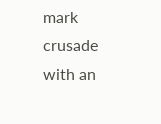mark crusade with an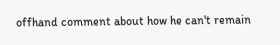offhand comment about how he can't remain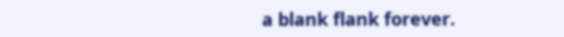a blank flank forever.